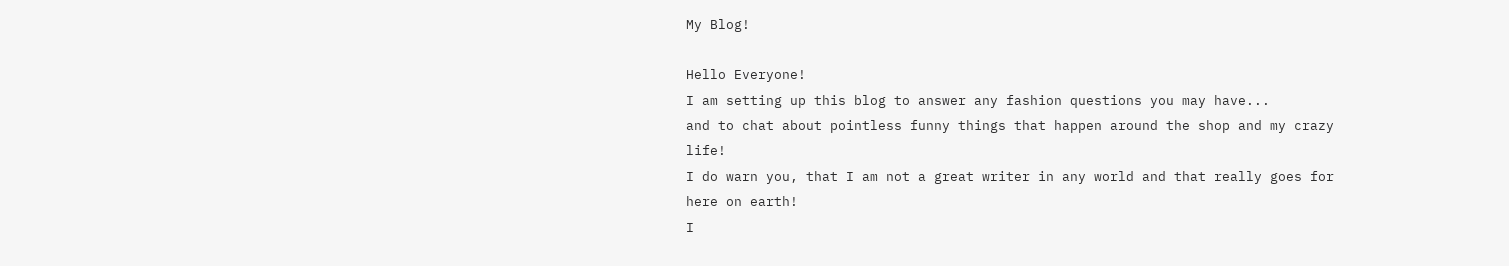My Blog!

Hello Everyone!
I am setting up this blog to answer any fashion questions you may have...
and to chat about pointless funny things that happen around the shop and my crazy life!
I do warn you, that I am not a great writer in any world and that really goes for here on earth!
I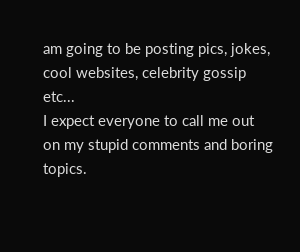am going to be posting pics, jokes, cool websites, celebrity gossip etc...
I expect everyone to call me out on my stupid comments and boring topics.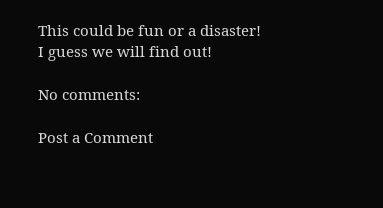This could be fun or a disaster!
I guess we will find out!

No comments:

Post a Comment